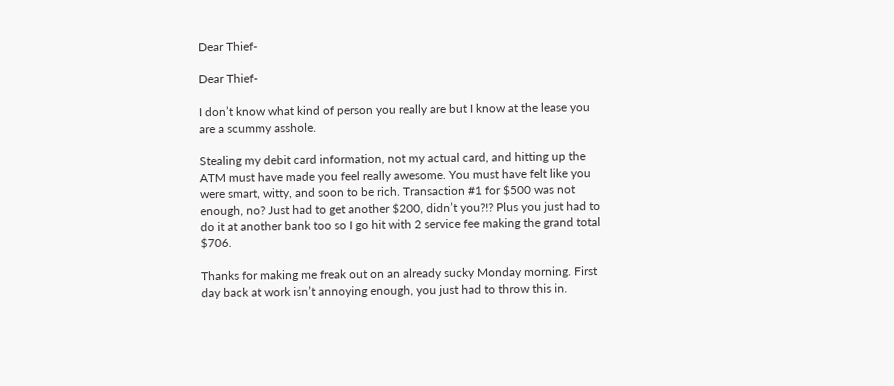Dear Thief-

Dear Thief-

I don’t know what kind of person you really are but I know at the lease you are a scummy asshole.

Stealing my debit card information, not my actual card, and hitting up the ATM must have made you feel really awesome. You must have felt like you were smart, witty, and soon to be rich. Transaction #1 for $500 was not enough, no? Just had to get another $200, didn’t you?!? Plus you just had to do it at another bank too so I go hit with 2 service fee making the grand total $706.

Thanks for making me freak out on an already sucky Monday morning. First day back at work isn’t annoying enough, you just had to throw this in.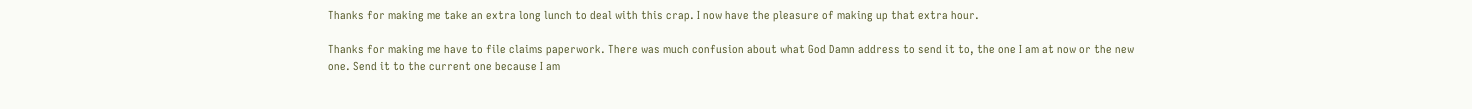Thanks for making me take an extra long lunch to deal with this crap. I now have the pleasure of making up that extra hour.

Thanks for making me have to file claims paperwork. There was much confusion about what God Damn address to send it to, the one I am at now or the new one. Send it to the current one because I am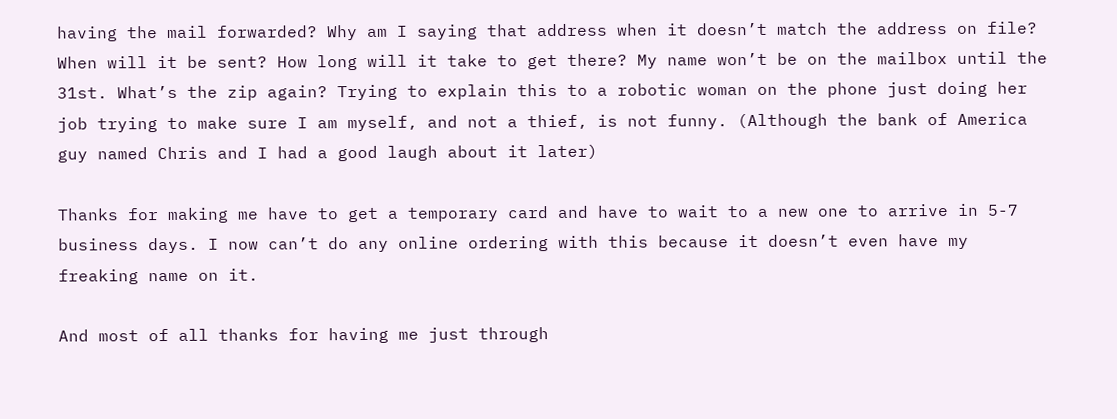having the mail forwarded? Why am I saying that address when it doesn’t match the address on file? When will it be sent? How long will it take to get there? My name won’t be on the mailbox until the 31st. What’s the zip again? Trying to explain this to a robotic woman on the phone just doing her job trying to make sure I am myself, and not a thief, is not funny. (Although the bank of America guy named Chris and I had a good laugh about it later)

Thanks for making me have to get a temporary card and have to wait to a new one to arrive in 5-7 business days. I now can’t do any online ordering with this because it doesn’t even have my freaking name on it.

And most of all thanks for having me just through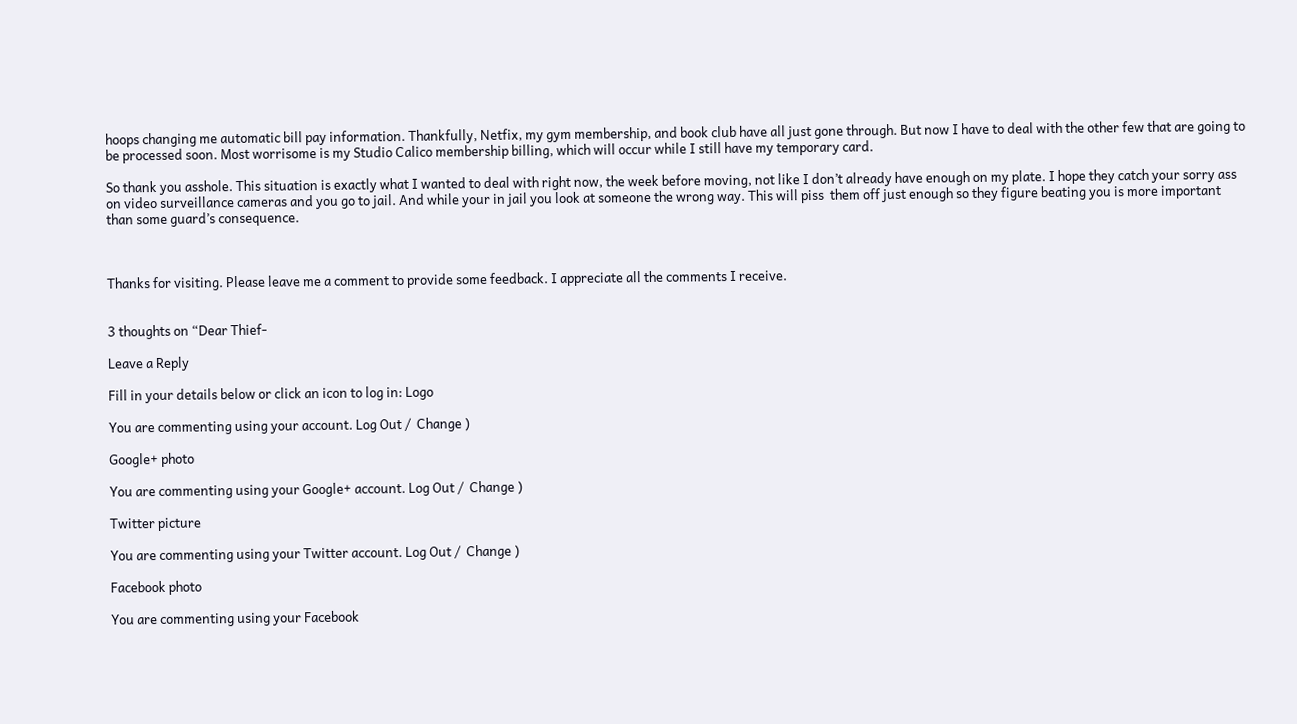hoops changing me automatic bill pay information. Thankfully, Netfix, my gym membership, and book club have all just gone through. But now I have to deal with the other few that are going to be processed soon. Most worrisome is my Studio Calico membership billing, which will occur while I still have my temporary card.

So thank you asshole. This situation is exactly what I wanted to deal with right now, the week before moving, not like I don’t already have enough on my plate. I hope they catch your sorry ass on video surveillance cameras and you go to jail. And while your in jail you look at someone the wrong way. This will piss  them off just enough so they figure beating you is more important than some guard’s consequence.



Thanks for visiting. Please leave me a comment to provide some feedback. I appreciate all the comments I receive.


3 thoughts on “Dear Thief-

Leave a Reply

Fill in your details below or click an icon to log in: Logo

You are commenting using your account. Log Out /  Change )

Google+ photo

You are commenting using your Google+ account. Log Out /  Change )

Twitter picture

You are commenting using your Twitter account. Log Out /  Change )

Facebook photo

You are commenting using your Facebook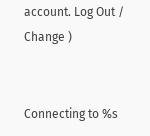account. Log Out /  Change )


Connecting to %s